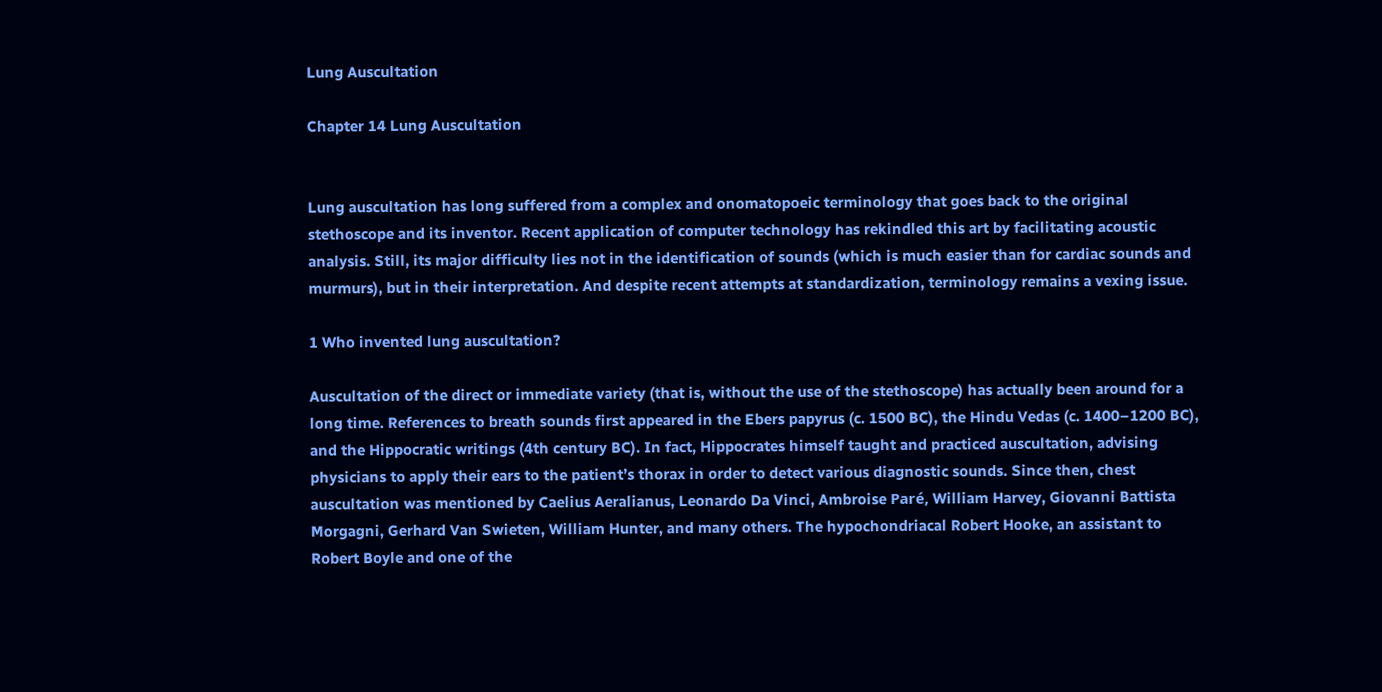Lung Auscultation

Chapter 14 Lung Auscultation


Lung auscultation has long suffered from a complex and onomatopoeic terminology that goes back to the original stethoscope and its inventor. Recent application of computer technology has rekindled this art by facilitating acoustic analysis. Still, its major difficulty lies not in the identification of sounds (which is much easier than for cardiac sounds and murmurs), but in their interpretation. And despite recent attempts at standardization, terminology remains a vexing issue.

1 Who invented lung auscultation?

Auscultation of the direct or immediate variety (that is, without the use of the stethoscope) has actually been around for a long time. References to breath sounds first appeared in the Ebers papyrus (c. 1500 BC), the Hindu Vedas (c. 1400–1200 BC), and the Hippocratic writings (4th century BC). In fact, Hippocrates himself taught and practiced auscultation, advising physicians to apply their ears to the patient’s thorax in order to detect various diagnostic sounds. Since then, chest auscultation was mentioned by Caelius Aeralianus, Leonardo Da Vinci, Ambroise Paré, William Harvey, Giovanni Battista Morgagni, Gerhard Van Swieten, William Hunter, and many others. The hypochondriacal Robert Hooke, an assistant to Robert Boyle and one of the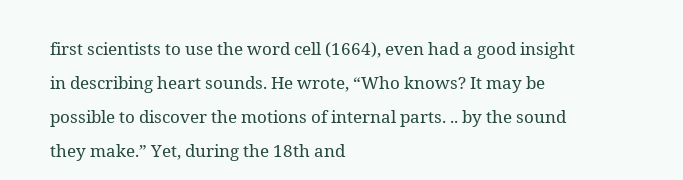first scientists to use the word cell (1664), even had a good insight in describing heart sounds. He wrote, “Who knows? It may be possible to discover the motions of internal parts. .. by the sound they make.” Yet, during the 18th and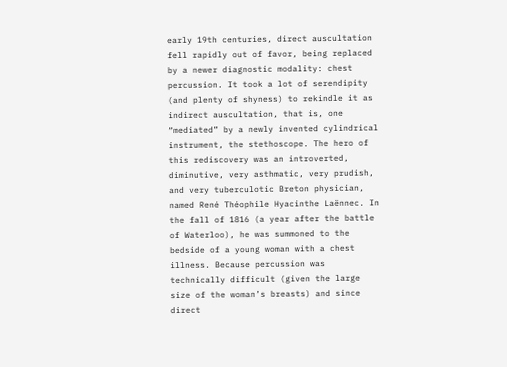early 19th centuries, direct auscultation fell rapidly out of favor, being replaced by a newer diagnostic modality: chest percussion. It took a lot of serendipity (and plenty of shyness) to rekindle it as indirect auscultation, that is, one “mediated” by a newly invented cylindrical instrument, the stethoscope. The hero of this rediscovery was an introverted, diminutive, very asthmatic, very prudish, and very tuberculotic Breton physician, named René Théophile Hyacinthe Laënnec. In the fall of 1816 (a year after the battle of Waterloo), he was summoned to the bedside of a young woman with a chest illness. Because percussion was technically difficult (given the large size of the woman’s breasts) and since direct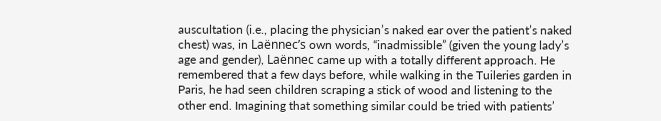auscultation (i.e., placing the physician’s naked ear over the patient’s naked chest) was, in Laënnec’s own words, “inadmissible” (given the young lady’s age and gender), Laënnec came up with a totally different approach. He remembered that a few days before, while walking in the Tuileries garden in Paris, he had seen children scraping a stick of wood and listening to the other end. Imagining that something similar could be tried with patients’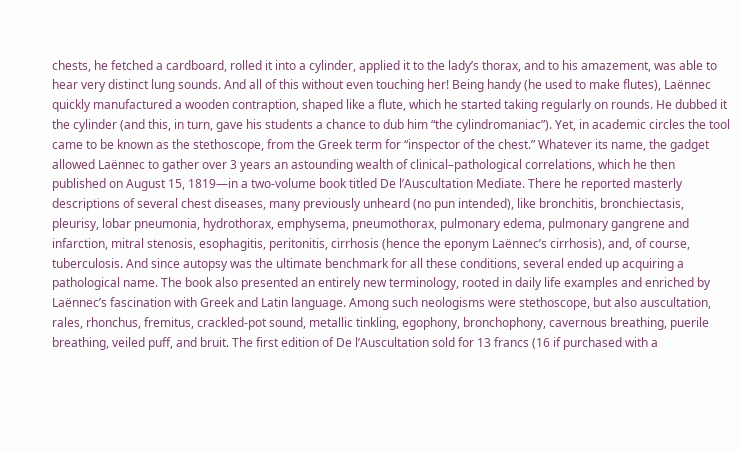chests, he fetched a cardboard, rolled it into a cylinder, applied it to the lady’s thorax, and to his amazement, was able to hear very distinct lung sounds. And all of this without even touching her! Being handy (he used to make flutes), Laënnec quickly manufactured a wooden contraption, shaped like a flute, which he started taking regularly on rounds. He dubbed it the cylinder (and this, in turn, gave his students a chance to dub him “the cylindromaniac”). Yet, in academic circles the tool came to be known as the stethoscope, from the Greek term for “inspector of the chest.” Whatever its name, the gadget allowed Laënnec to gather over 3 years an astounding wealth of clinical–pathological correlations, which he then published on August 15, 1819—in a two-volume book titled De l’Auscultation Mediate. There he reported masterly descriptions of several chest diseases, many previously unheard (no pun intended), like bronchitis, bronchiectasis, pleurisy, lobar pneumonia, hydrothorax, emphysema, pneumothorax, pulmonary edema, pulmonary gangrene and infarction, mitral stenosis, esophagitis, peritonitis, cirrhosis (hence the eponym Laënnec’s cirrhosis), and, of course, tuberculosis. And since autopsy was the ultimate benchmark for all these conditions, several ended up acquiring a pathological name. The book also presented an entirely new terminology, rooted in daily life examples and enriched by Laënnec’s fascination with Greek and Latin language. Among such neologisms were stethoscope, but also auscultation, rales, rhonchus, fremitus, crackled-pot sound, metallic tinkling, egophony, bronchophony, cavernous breathing, puerile breathing, veiled puff, and bruit. The first edition of De l’Auscultation sold for 13 francs (16 if purchased with a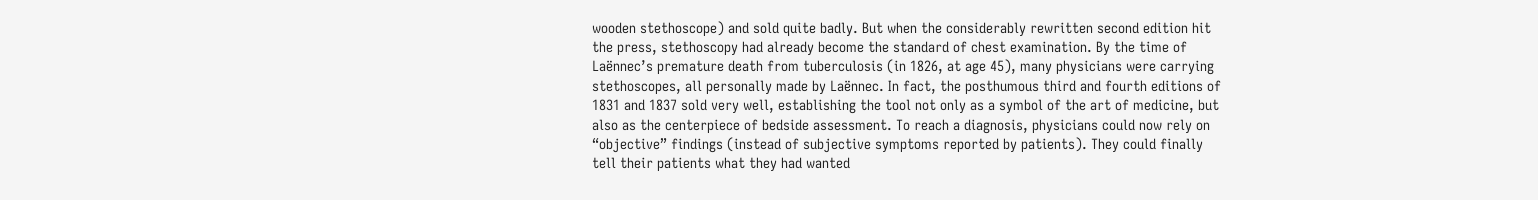wooden stethoscope) and sold quite badly. But when the considerably rewritten second edition hit the press, stethoscopy had already become the standard of chest examination. By the time of Laënnec’s premature death from tuberculosis (in 1826, at age 45), many physicians were carrying stethoscopes, all personally made by Laënnec. In fact, the posthumous third and fourth editions of 1831 and 1837 sold very well, establishing the tool not only as a symbol of the art of medicine, but also as the centerpiece of bedside assessment. To reach a diagnosis, physicians could now rely on “objective” findings (instead of subjective symptoms reported by patients). They could finally tell their patients what they had wanted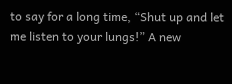to say for a long time, “Shut up and let me listen to your lungs!” A new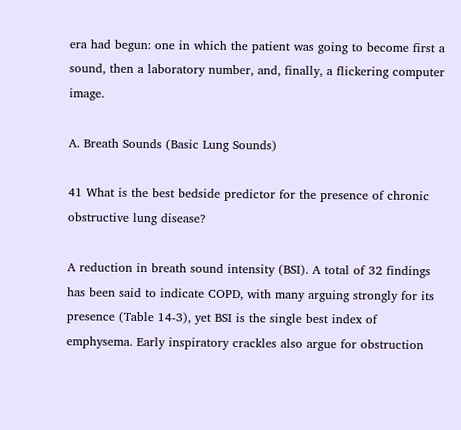era had begun: one in which the patient was going to become first a sound, then a laboratory number, and, finally, a flickering computer image.

A. Breath Sounds (Basic Lung Sounds)

41 What is the best bedside predictor for the presence of chronic obstructive lung disease?

A reduction in breath sound intensity (BSI). A total of 32 findings has been said to indicate COPD, with many arguing strongly for its presence (Table 14-3), yet BSI is the single best index of emphysema. Early inspiratory crackles also argue for obstruction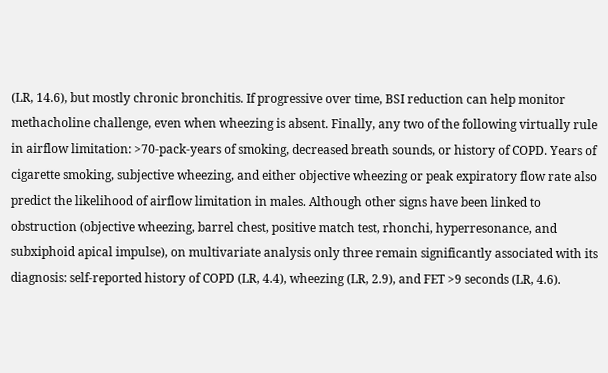(LR, 14.6), but mostly chronic bronchitis. If progressive over time, BSI reduction can help monitor methacholine challenge, even when wheezing is absent. Finally, any two of the following virtually rule in airflow limitation: >70-pack-years of smoking, decreased breath sounds, or history of COPD. Years of cigarette smoking, subjective wheezing, and either objective wheezing or peak expiratory flow rate also predict the likelihood of airflow limitation in males. Although other signs have been linked to obstruction (objective wheezing, barrel chest, positive match test, rhonchi, hyperresonance, and subxiphoid apical impulse), on multivariate analysis only three remain significantly associated with its diagnosis: self-reported history of COPD (LR, 4.4), wheezing (LR, 2.9), and FET >9 seconds (LR, 4.6).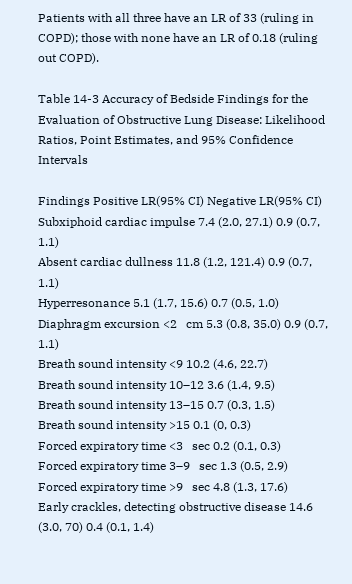Patients with all three have an LR of 33 (ruling in COPD); those with none have an LR of 0.18 (ruling out COPD).

Table 14-3 Accuracy of Bedside Findings for the Evaluation of Obstructive Lung Disease: Likelihood Ratios, Point Estimates, and 95% Confidence Intervals

Findings Positive LR(95% CI) Negative LR(95% CI)
Subxiphoid cardiac impulse 7.4 (2.0, 27.1) 0.9 (0.7, 1.1)
Absent cardiac dullness 11.8 (1.2, 121.4) 0.9 (0.7, 1.1)
Hyperresonance 5.1 (1.7, 15.6) 0.7 (0.5, 1.0)
Diaphragm excursion <2   cm 5.3 (0.8, 35.0) 0.9 (0.7, 1.1)
Breath sound intensity <9 10.2 (4.6, 22.7)
Breath sound intensity 10–12 3.6 (1.4, 9.5)
Breath sound intensity 13–15 0.7 (0.3, 1.5)
Breath sound intensity >15 0.1 (0, 0.3)
Forced expiratory time <3   sec 0.2 (0.1, 0.3)
Forced expiratory time 3–9   sec 1.3 (0.5, 2.9)
Forced expiratory time >9   sec 4.8 (1.3, 17.6)
Early crackles, detecting obstructive disease 14.6 (3.0, 70) 0.4 (0.1, 1.4)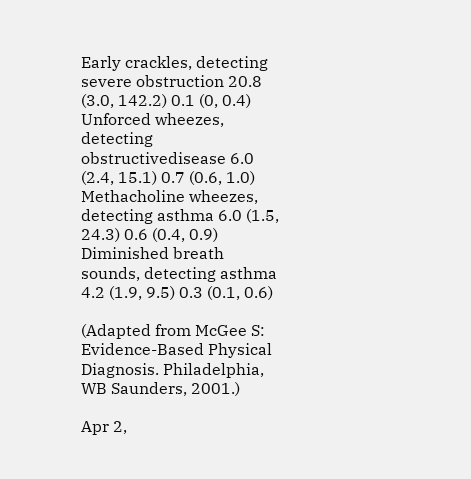Early crackles, detecting severe obstruction 20.8 (3.0, 142.2) 0.1 (0, 0.4)
Unforced wheezes, detecting obstructivedisease 6.0 (2.4, 15.1) 0.7 (0.6, 1.0)
Methacholine wheezes, detecting asthma 6.0 (1.5, 24.3) 0.6 (0.4, 0.9)
Diminished breath sounds, detecting asthma 4.2 (1.9, 9.5) 0.3 (0.1, 0.6)

(Adapted from McGee S: Evidence-Based Physical Diagnosis. Philadelphia, WB Saunders, 2001.)

Apr 2,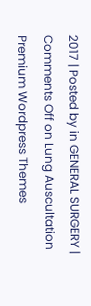2017 | Posted by in GENERAL SURGERY | Comments Off on Lung Auscultation
Premium Wordpress Themes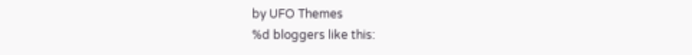by UFO Themes
%d bloggers like this: